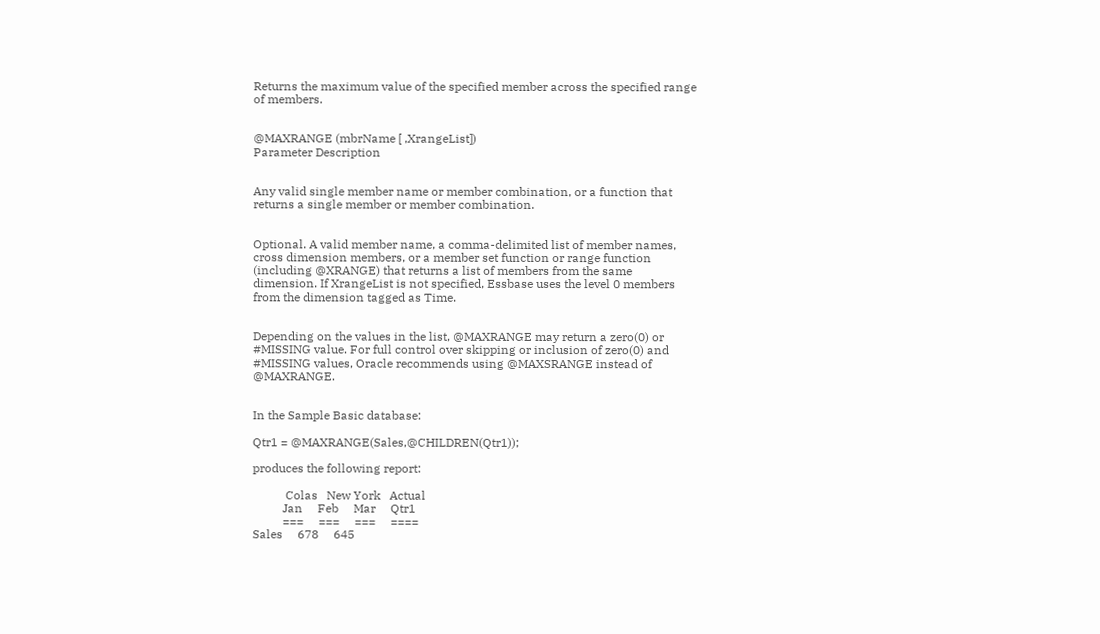Returns the maximum value of the specified member across the specified range of members.


@MAXRANGE (mbrName [ ,XrangeList])
Parameter Description


Any valid single member name or member combination, or a function that returns a single member or member combination.


Optional. A valid member name, a comma-delimited list of member names, cross dimension members, or a member set function or range function (including @XRANGE) that returns a list of members from the same dimension. If XrangeList is not specified, Essbase uses the level 0 members from the dimension tagged as Time.


Depending on the values in the list, @MAXRANGE may return a zero(0) or #MISSING value. For full control over skipping or inclusion of zero(0) and #MISSING values, Oracle recommends using @MAXSRANGE instead of @MAXRANGE.


In the Sample Basic database:

Qtr1 = @MAXRANGE(Sales,@CHILDREN(Qtr1));

produces the following report:

           Colas   New York   Actual
          Jan     Feb     Mar     Qtr1
          ===     ===     ===     ====
Sales     678     645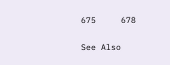675     678

See Also